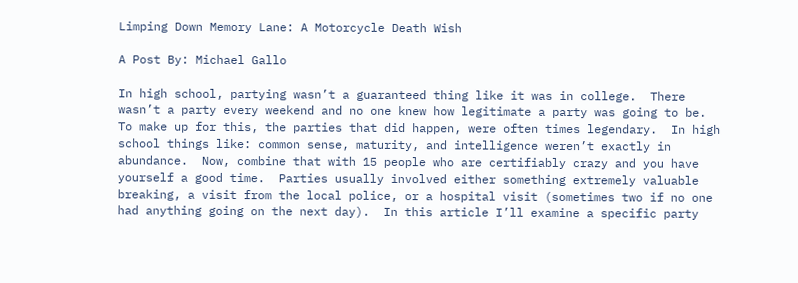Limping Down Memory Lane: A Motorcycle Death Wish

A Post By: Michael Gallo

In high school, partying wasn’t a guaranteed thing like it was in college.  There wasn’t a party every weekend and no one knew how legitimate a party was going to be.  To make up for this, the parties that did happen, were often times legendary.  In high school things like: common sense, maturity, and intelligence weren’t exactly in abundance.  Now, combine that with 15 people who are certifiably crazy and you have yourself a good time.  Parties usually involved either something extremely valuable breaking, a visit from the local police, or a hospital visit (sometimes two if no one had anything going on the next day).  In this article I’ll examine a specific party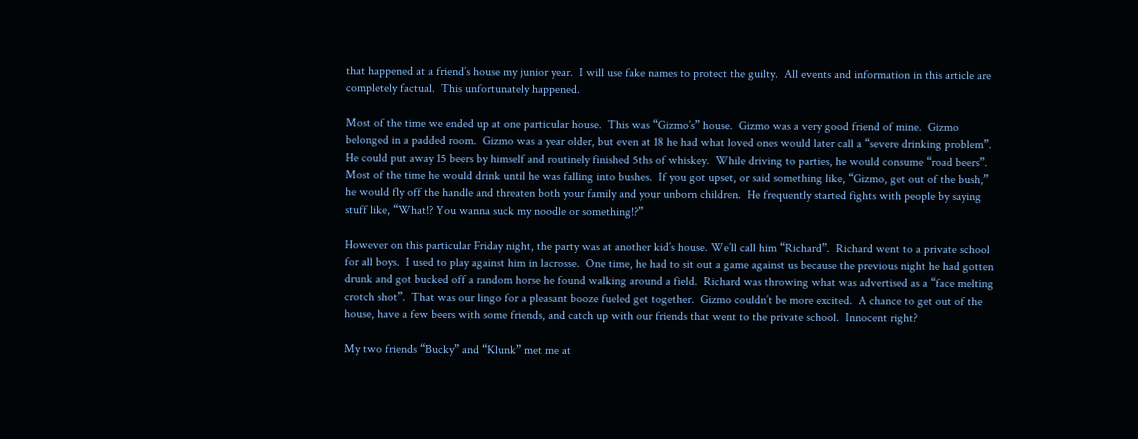that happened at a friend’s house my junior year.  I will use fake names to protect the guilty.  All events and information in this article are completely factual.  This unfortunately happened.

Most of the time we ended up at one particular house.  This was “Gizmo’s” house.  Gizmo was a very good friend of mine.  Gizmo belonged in a padded room.  Gizmo was a year older, but even at 18 he had what loved ones would later call a “severe drinking problem”.  He could put away 15 beers by himself and routinely finished 5ths of whiskey.  While driving to parties, he would consume “road beers”.  Most of the time he would drink until he was falling into bushes.  If you got upset, or said something like, “Gizmo, get out of the bush,” he would fly off the handle and threaten both your family and your unborn children.  He frequently started fights with people by saying stuff like, “What!? You wanna suck my noodle or something!?”

However on this particular Friday night, the party was at another kid’s house. We’ll call him “Richard”.  Richard went to a private school for all boys.  I used to play against him in lacrosse.  One time, he had to sit out a game against us because the previous night he had gotten drunk and got bucked off a random horse he found walking around a field.  Richard was throwing what was advertised as a “face melting crotch shot”.  That was our lingo for a pleasant booze fueled get together.  Gizmo couldn’t be more excited.  A chance to get out of the house, have a few beers with some friends, and catch up with our friends that went to the private school.  Innocent right?

My two friends “Bucky” and “Klunk” met me at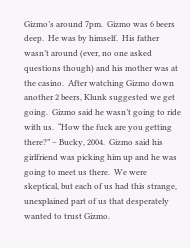Gizmo’s around 7pm.  Gizmo was 6 beers deep.  He was by himself.  His father wasn’t around (ever, no one asked questions though) and his mother was at the casino.  After watching Gizmo down another 2 beers, Klunk suggested we get going.  Gizmo said he wasn’t going to ride with us.  “How the fuck are you getting there?” – Bucky, 2004.  Gizmo said his girlfriend was picking him up and he was going to meet us there.  We were skeptical, but each of us had this strange, unexplained part of us that desperately wanted to trust Gizmo.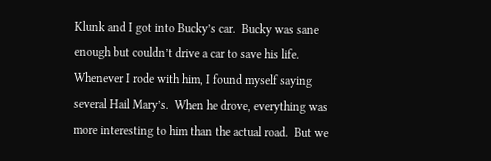Klunk and I got into Bucky’s car.  Bucky was sane enough but couldn’t drive a car to save his life.  Whenever I rode with him, I found myself saying several Hail Mary’s.  When he drove, everything was more interesting to him than the actual road.  But we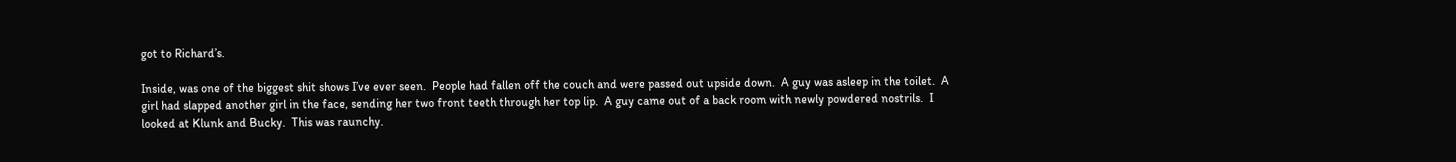got to Richard’s.

Inside, was one of the biggest shit shows I’ve ever seen.  People had fallen off the couch and were passed out upside down.  A guy was asleep in the toilet.  A girl had slapped another girl in the face, sending her two front teeth through her top lip.  A guy came out of a back room with newly powdered nostrils.  I looked at Klunk and Bucky.  This was raunchy.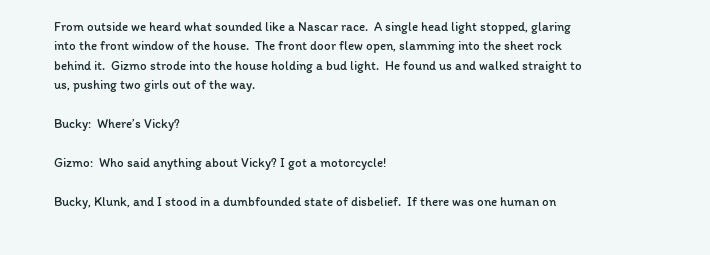From outside we heard what sounded like a Nascar race.  A single head light stopped, glaring into the front window of the house.  The front door flew open, slamming into the sheet rock behind it.  Gizmo strode into the house holding a bud light.  He found us and walked straight to us, pushing two girls out of the way.

Bucky:  Where’s Vicky?

Gizmo:  Who said anything about Vicky? I got a motorcycle!

Bucky, Klunk, and I stood in a dumbfounded state of disbelief.  If there was one human on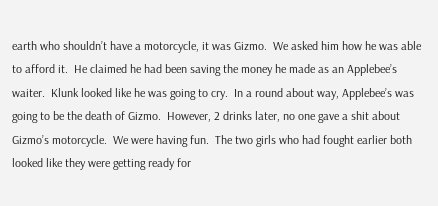earth who shouldn’t have a motorcycle, it was Gizmo.  We asked him how he was able to afford it.  He claimed he had been saving the money he made as an Applebee’s waiter.  Klunk looked like he was going to cry.  In a round about way, Applebee’s was going to be the death of Gizmo.  However, 2 drinks later, no one gave a shit about Gizmo’s motorcycle.  We were having fun.  The two girls who had fought earlier both looked like they were getting ready for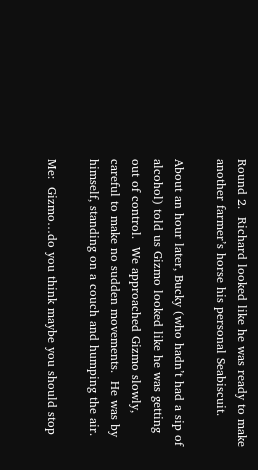Round 2.  Richard looked like he was ready to make another farmer’s horse his personal Seabiscuit.

About an hour later, Bucky (who hadn’t had a sip of alcohol) told us Gizmo looked like he was getting out of control.  We approached Gizmo slowly, careful to make no sudden movements.  He was by himself, standing on a couch and humping the air.

Me:  Gizmo…do you think maybe you should stop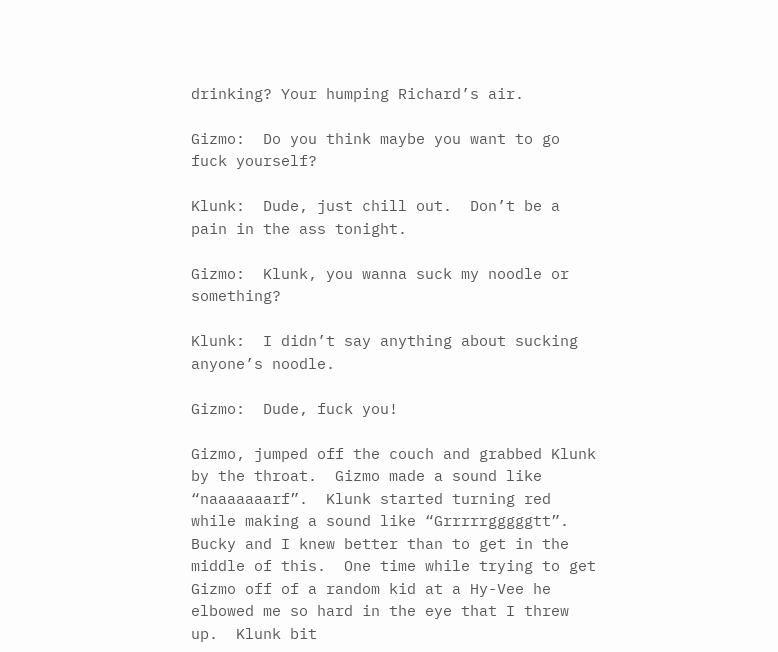drinking? Your humping Richard’s air.

Gizmo:  Do you think maybe you want to go fuck yourself?

Klunk:  Dude, just chill out.  Don’t be a pain in the ass tonight.

Gizmo:  Klunk, you wanna suck my noodle or something?

Klunk:  I didn’t say anything about sucking anyone’s noodle.

Gizmo:  Dude, fuck you!

Gizmo, jumped off the couch and grabbed Klunk by the throat.  Gizmo made a sound like “naaaaaaarf”.  Klunk started turning red while making a sound like “Grrrrrgggggtt”.  Bucky and I knew better than to get in the middle of this.  One time while trying to get Gizmo off of a random kid at a Hy-Vee he elbowed me so hard in the eye that I threw up.  Klunk bit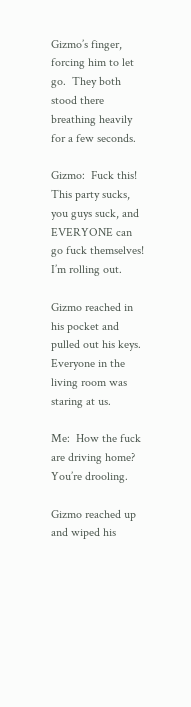Gizmo’s finger, forcing him to let go.  They both stood there breathing heavily for a few seconds.

Gizmo:  Fuck this!  This party sucks, you guys suck, and EVERYONE can go fuck themselves!  I’m rolling out.

Gizmo reached in his pocket and pulled out his keys.  Everyone in the living room was staring at us.

Me:  How the fuck are driving home? You’re drooling.

Gizmo reached up and wiped his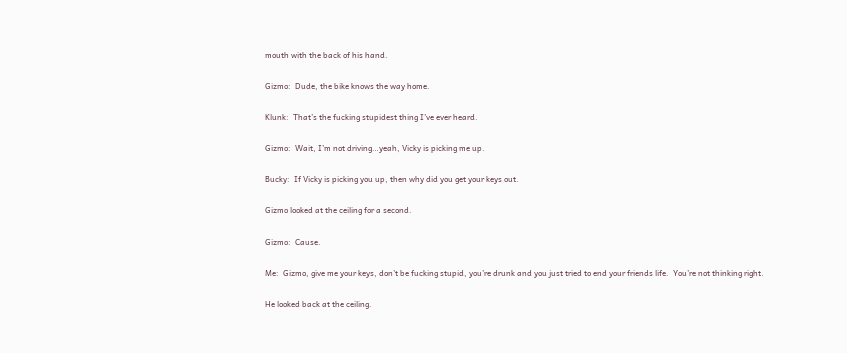mouth with the back of his hand.

Gizmo:  Dude, the bike knows the way home.

Klunk:  That’s the fucking stupidest thing I’ve ever heard.

Gizmo:  Wait, I’m not driving…yeah, Vicky is picking me up.

Bucky:  If Vicky is picking you up, then why did you get your keys out.

Gizmo looked at the ceiling for a second.

Gizmo:  Cause.

Me:  Gizmo, give me your keys, don’t be fucking stupid, you’re drunk and you just tried to end your friends life.  You’re not thinking right.

He looked back at the ceiling.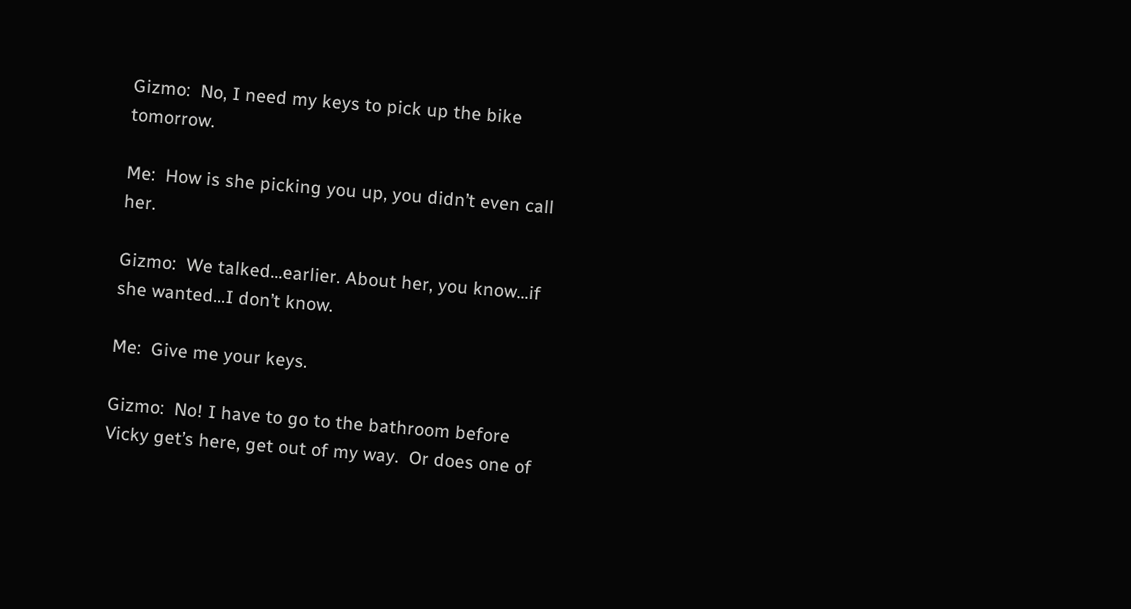Gizmo:  No, I need my keys to pick up the bike tomorrow.

Me:  How is she picking you up, you didn’t even call her.

Gizmo:  We talked…earlier. About her, you know…if she wanted…I don’t know.

Me:  Give me your keys.

Gizmo:  No! I have to go to the bathroom before Vicky get’s here, get out of my way.  Or does one of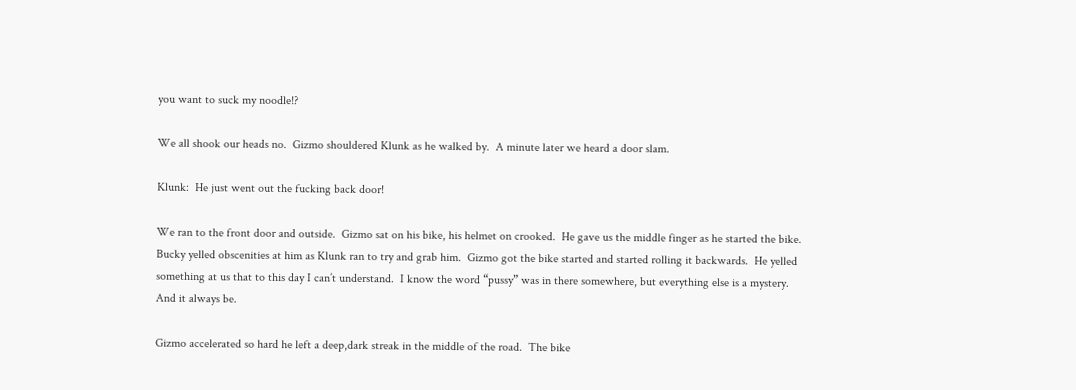you want to suck my noodle!?

We all shook our heads no.  Gizmo shouldered Klunk as he walked by.  A minute later we heard a door slam.

Klunk:  He just went out the fucking back door!

We ran to the front door and outside.  Gizmo sat on his bike, his helmet on crooked.  He gave us the middle finger as he started the bike.  Bucky yelled obscenities at him as Klunk ran to try and grab him.  Gizmo got the bike started and started rolling it backwards.  He yelled something at us that to this day I can’t understand.  I know the word “pussy” was in there somewhere, but everything else is a mystery.  And it always be.

Gizmo accelerated so hard he left a deep,dark streak in the middle of the road.  The bike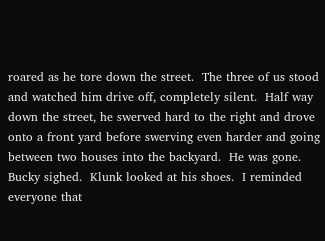roared as he tore down the street.  The three of us stood and watched him drive off, completely silent.  Half way down the street, he swerved hard to the right and drove onto a front yard before swerving even harder and going between two houses into the backyard.  He was gone.  Bucky sighed.  Klunk looked at his shoes.  I reminded everyone that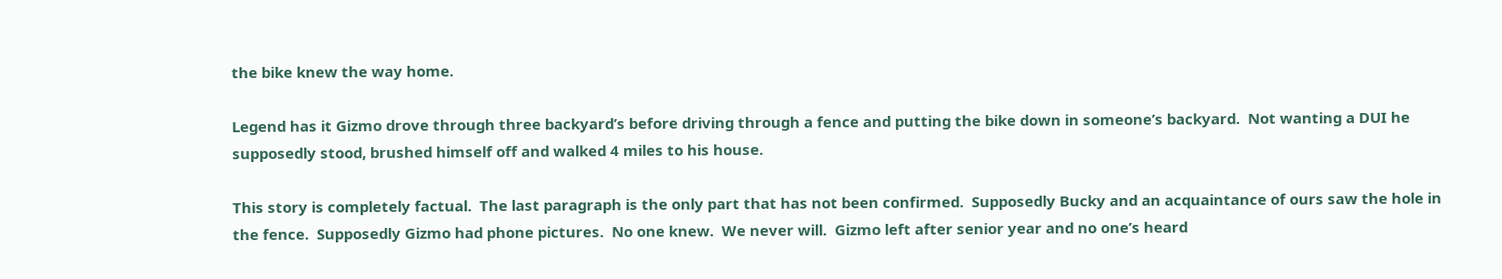the bike knew the way home.

Legend has it Gizmo drove through three backyard’s before driving through a fence and putting the bike down in someone’s backyard.  Not wanting a DUI he supposedly stood, brushed himself off and walked 4 miles to his house.

This story is completely factual.  The last paragraph is the only part that has not been confirmed.  Supposedly Bucky and an acquaintance of ours saw the hole in the fence.  Supposedly Gizmo had phone pictures.  No one knew.  We never will.  Gizmo left after senior year and no one’s heard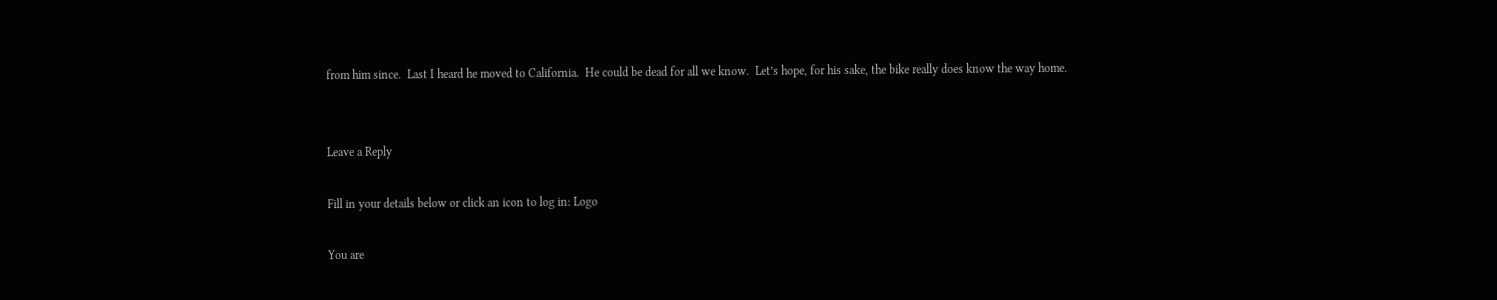from him since.  Last I heard he moved to California.  He could be dead for all we know.  Let’s hope, for his sake, the bike really does know the way home.


Leave a Reply

Fill in your details below or click an icon to log in: Logo

You are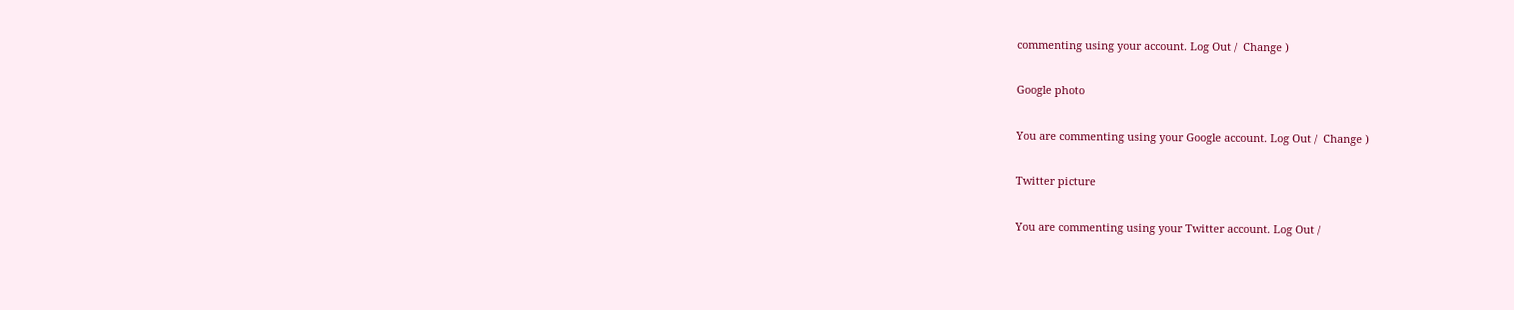commenting using your account. Log Out /  Change )

Google photo

You are commenting using your Google account. Log Out /  Change )

Twitter picture

You are commenting using your Twitter account. Log Out /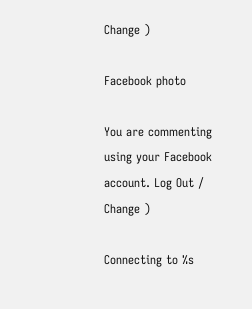Change )

Facebook photo

You are commenting using your Facebook account. Log Out /  Change )

Connecting to %s